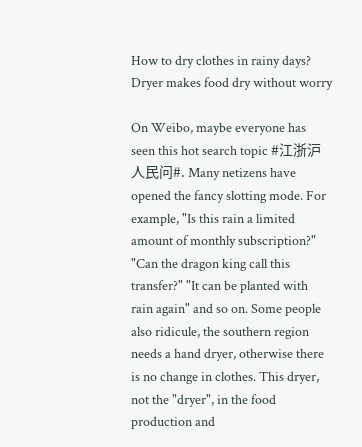How to dry clothes in rainy days? Dryer makes food dry without worry

On Weibo, maybe everyone has seen this hot search topic #江浙沪人民问#. Many netizens have opened the fancy slotting mode. For example, "Is this rain a limited amount of monthly subscription?" "Can the dragon king call this transfer?" "It can be planted with rain again" and so on. Some people also ridicule, the southern region needs a hand dryer, otherwise there is no change in clothes. This dryer, not the "dryer", in the food production and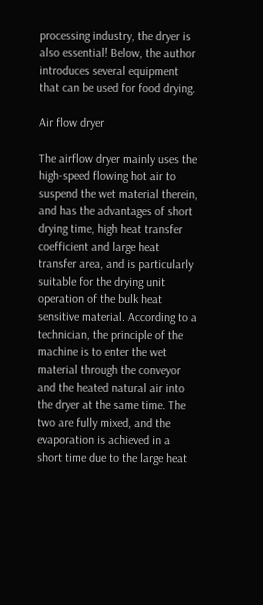processing industry, the dryer is also essential! Below, the author introduces several equipment that can be used for food drying.

Air flow dryer

The airflow dryer mainly uses the high-speed flowing hot air to suspend the wet material therein, and has the advantages of short drying time, high heat transfer coefficient and large heat transfer area, and is particularly suitable for the drying unit operation of the bulk heat sensitive material. According to a technician, the principle of the machine is to enter the wet material through the conveyor and the heated natural air into the dryer at the same time. The two are fully mixed, and the evaporation is achieved in a short time due to the large heat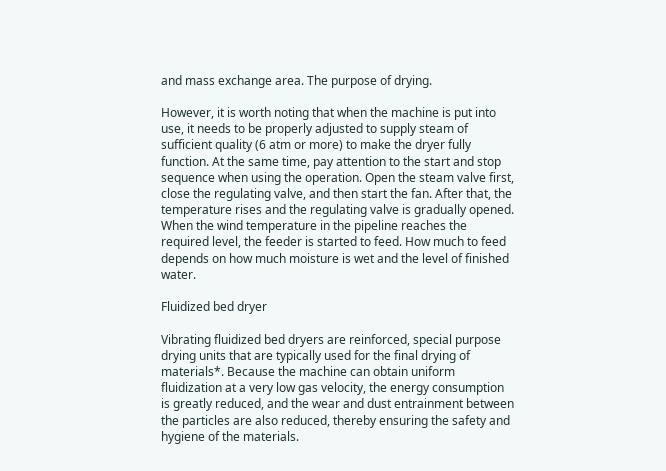and mass exchange area. The purpose of drying.

However, it is worth noting that when the machine is put into use, it needs to be properly adjusted to supply steam of sufficient quality (6 atm or more) to make the dryer fully function. At the same time, pay attention to the start and stop sequence when using the operation. Open the steam valve first, close the regulating valve, and then start the fan. After that, the temperature rises and the regulating valve is gradually opened. When the wind temperature in the pipeline reaches the required level, the feeder is started to feed. How much to feed depends on how much moisture is wet and the level of finished water.

Fluidized bed dryer

Vibrating fluidized bed dryers are reinforced, special purpose drying units that are typically used for the final drying of materials*. Because the machine can obtain uniform fluidization at a very low gas velocity, the energy consumption is greatly reduced, and the wear and dust entrainment between the particles are also reduced, thereby ensuring the safety and hygiene of the materials.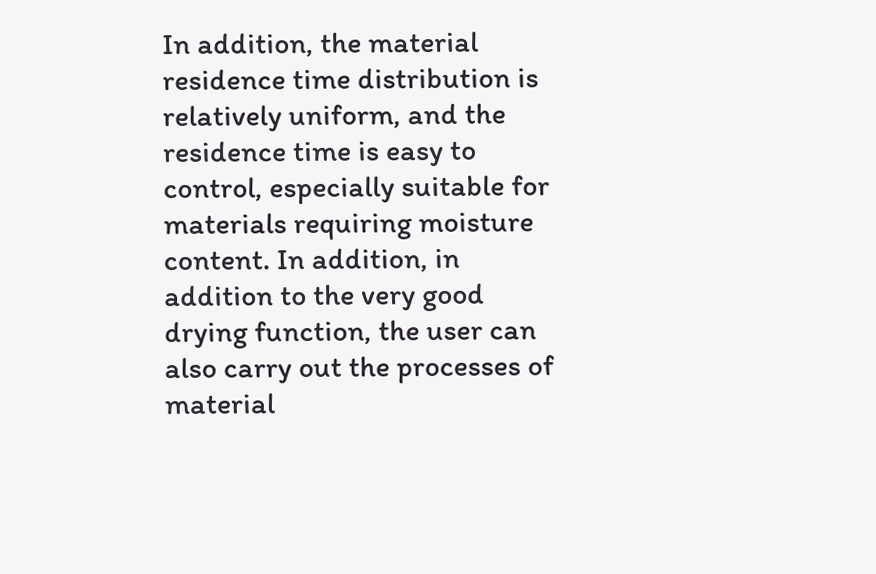In addition, the material residence time distribution is relatively uniform, and the residence time is easy to control, especially suitable for materials requiring moisture content. In addition, in addition to the very good drying function, the user can also carry out the processes of material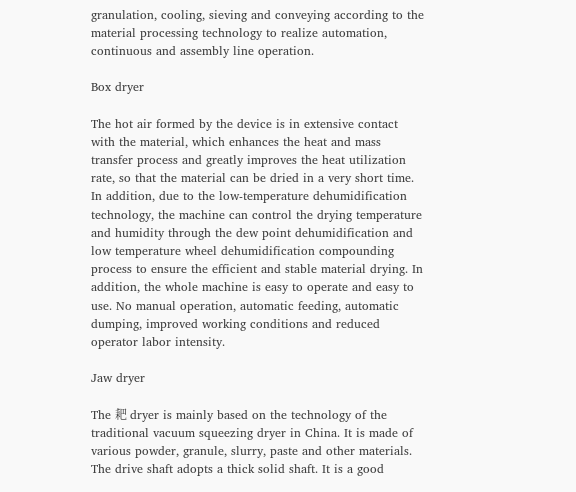granulation, cooling, sieving and conveying according to the material processing technology to realize automation, continuous and assembly line operation.

Box dryer

The hot air formed by the device is in extensive contact with the material, which enhances the heat and mass transfer process and greatly improves the heat utilization rate, so that the material can be dried in a very short time. In addition, due to the low-temperature dehumidification technology, the machine can control the drying temperature and humidity through the dew point dehumidification and low temperature wheel dehumidification compounding process to ensure the efficient and stable material drying. In addition, the whole machine is easy to operate and easy to use. No manual operation, automatic feeding, automatic dumping, improved working conditions and reduced operator labor intensity.

Jaw dryer

The 耙 dryer is mainly based on the technology of the traditional vacuum squeezing dryer in China. It is made of various powder, granule, slurry, paste and other materials. The drive shaft adopts a thick solid shaft. It is a good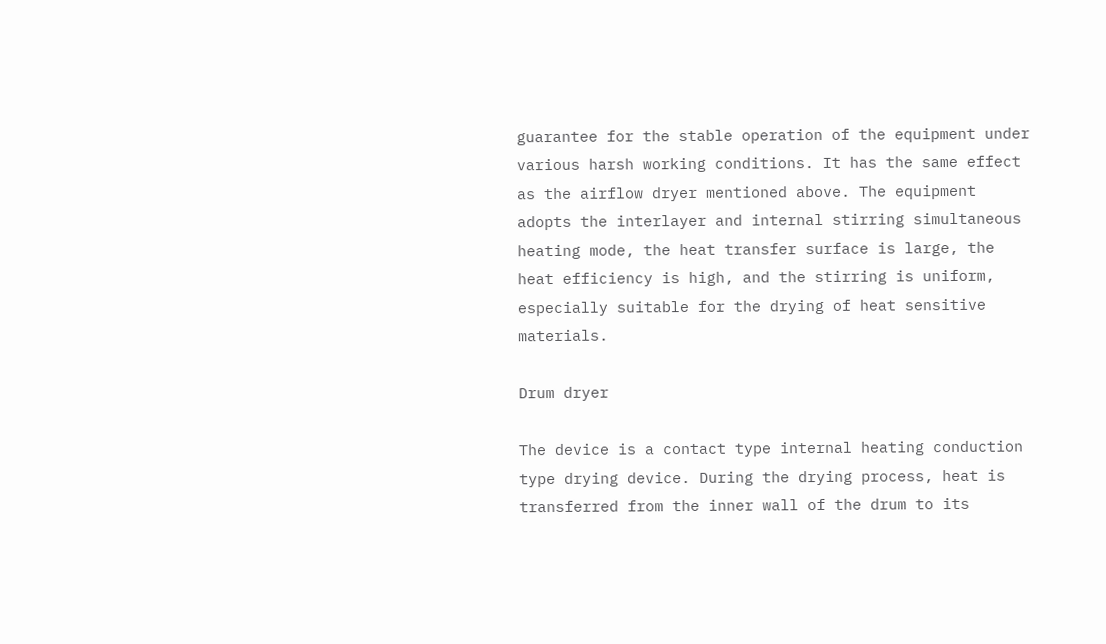guarantee for the stable operation of the equipment under various harsh working conditions. It has the same effect as the airflow dryer mentioned above. The equipment adopts the interlayer and internal stirring simultaneous heating mode, the heat transfer surface is large, the heat efficiency is high, and the stirring is uniform, especially suitable for the drying of heat sensitive materials.

Drum dryer

The device is a contact type internal heating conduction type drying device. During the drying process, heat is transferred from the inner wall of the drum to its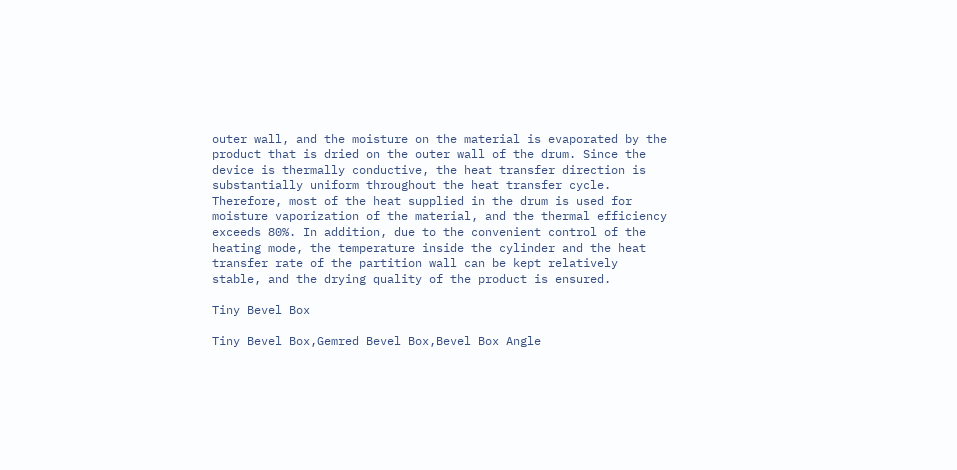outer wall, and the moisture on the material is evaporated by the product that is dried on the outer wall of the drum. Since the device is thermally conductive, the heat transfer direction is substantially uniform throughout the heat transfer cycle. Therefore, most of the heat supplied in the drum is used for moisture vaporization of the material, and the thermal efficiency exceeds 80%. In addition, due to the convenient control of the heating mode, the temperature inside the cylinder and the heat transfer rate of the partition wall can be kept relatively stable, and the drying quality of the product is ensured.

Tiny Bevel Box

Tiny Bevel Box,Gemred Bevel Box,Bevel Box Angle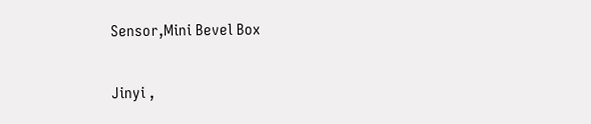Sensor,Mini Bevel Box

Jinyi ,